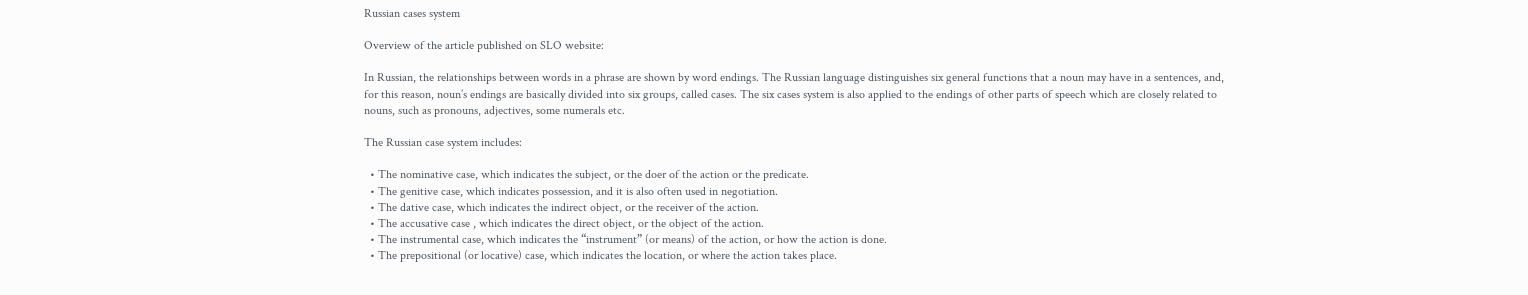Russian cases system

Overview of the article published on SLO website:

In Russian, the relationships between words in a phrase are shown by word endings. The Russian language distinguishes six general functions that a noun may have in a sentences, and, for this reason, noun’s endings are basically divided into six groups, called cases. The six cases system is also applied to the endings of other parts of speech which are closely related to nouns, such as pronouns, adjectives, some numerals etc.

The Russian case system includes:

  • The nominative case, which indicates the subject, or the doer of the action or the predicate.
  • The genitive case, which indicates possession, and it is also often used in negotiation.
  • The dative case, which indicates the indirect object, or the receiver of the action.
  • The accusative case , which indicates the direct object, or the object of the action.
  • The instrumental case, which indicates the “instrument” (or means) of the action, or how the action is done.
  • The prepositional (or locative) case, which indicates the location, or where the action takes place.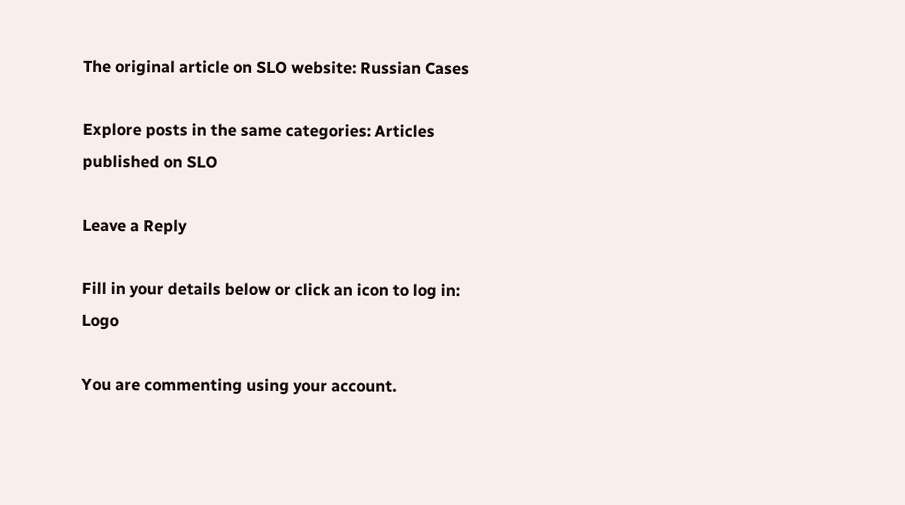The original article on SLO website: Russian Cases

Explore posts in the same categories: Articles published on SLO

Leave a Reply

Fill in your details below or click an icon to log in: Logo

You are commenting using your account.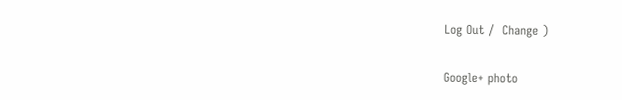Log Out /  Change )

Google+ photo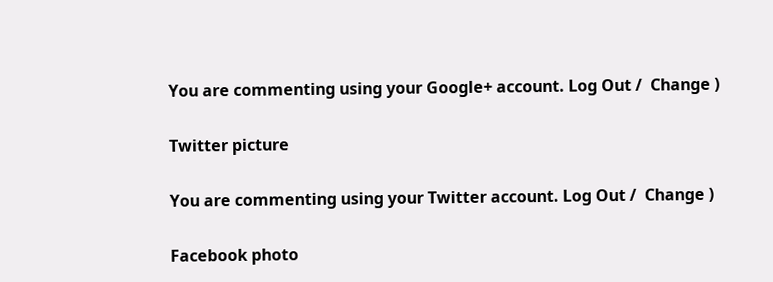You are commenting using your Google+ account. Log Out /  Change )

Twitter picture

You are commenting using your Twitter account. Log Out /  Change )

Facebook photo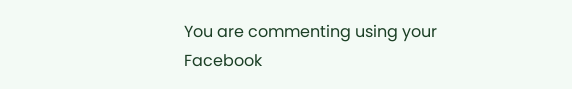You are commenting using your Facebook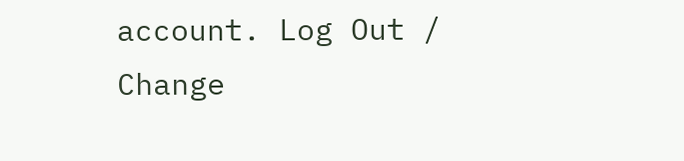account. Log Out /  Change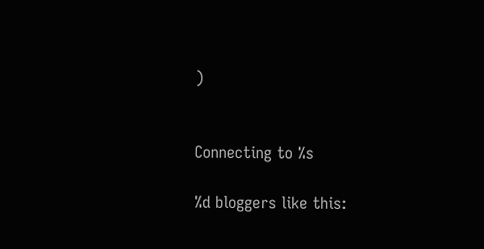)


Connecting to %s

%d bloggers like this: